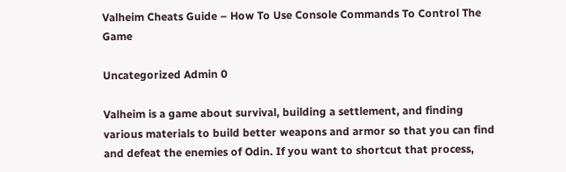Valheim Cheats Guide – How To Use Console Commands To Control The Game

Uncategorized Admin 0

Valheim is a game about survival, building a settlement, and finding various materials to build better weapons and armor so that you can find and defeat the enemies of Odin. If you want to shortcut that process,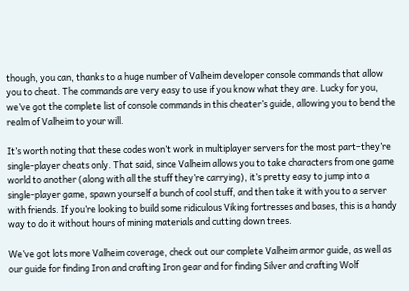though, you can, thanks to a huge number of Valheim developer console commands that allow you to cheat. The commands are very easy to use if you know what they are. Lucky for you, we’ve got the complete list of console commands in this cheater’s guide, allowing you to bend the realm of Valheim to your will.

It’s worth noting that these codes won’t work in multiplayer servers for the most part–they’re single-player cheats only. That said, since Valheim allows you to take characters from one game world to another (along with all the stuff they’re carrying), it’s pretty easy to jump into a single-player game, spawn yourself a bunch of cool stuff, and then take it with you to a server with friends. If you’re looking to build some ridiculous Viking fortresses and bases, this is a handy way to do it without hours of mining materials and cutting down trees.

We’ve got lots more Valheim coverage, check out our complete Valheim armor guide, as well as our guide for finding Iron and crafting Iron gear and for finding Silver and crafting Wolf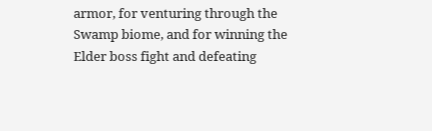armor, for venturing through the Swamp biome, and for winning the Elder boss fight and defeating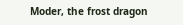Moder, the frost dragon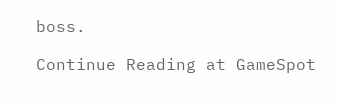boss.

Continue Reading at GameSpot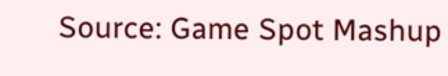Source: Game Spot Mashup